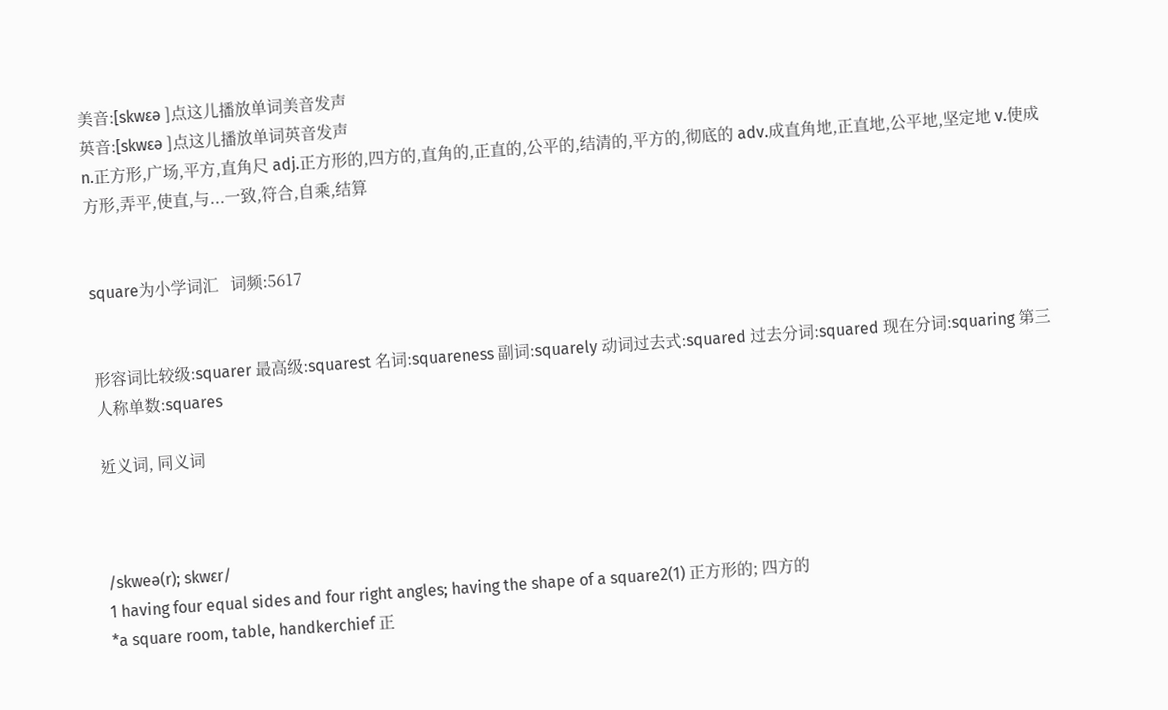美音:[skwɛə ]点这儿播放单词美音发声
英音:[skwɛə ]点这儿播放单词英音发声
n.正方形,广场,平方,直角尺 adj.正方形的,四方的,直角的,正直的,公平的,结清的,平方的,彻底的 adv.成直角地,正直地,公平地,坚定地 v.使成方形,弄平,使直,与...一致,符合,自乘,结算


square为小学词汇   词频:5617


形容词比较级:squarer 最高级:squarest 名词:squareness 副词:squarely 动词过去式:squared 过去分词:squared 现在分词:squaring 第三人称单数:squares

近义词, 同义词



/skweə(r); skwɛr/
1 having four equal sides and four right angles; having the shape of a square2(1) 正方形的; 四方的
*a square room, table, handkerchief 正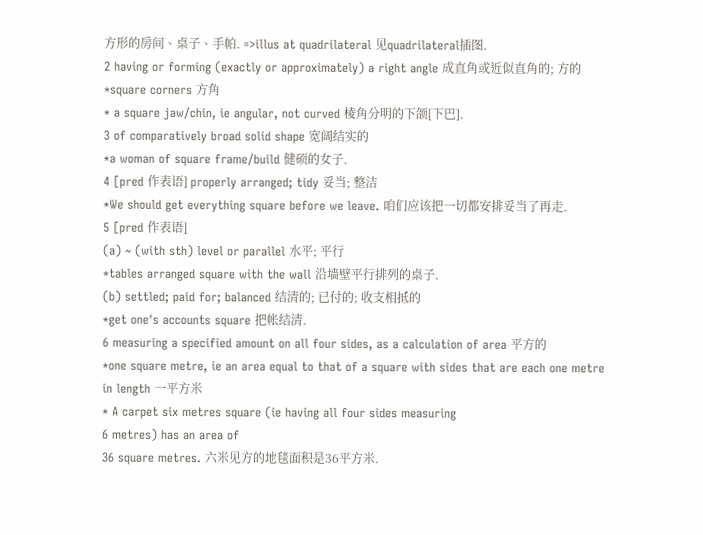方形的房间、桌子、手帕. =>illus at quadrilateral 见quadrilateral插图.
2 having or forming (exactly or approximately) a right angle 成直角或近似直角的; 方的
*square corners 方角
* a square jaw/chin, ie angular, not curved 棱角分明的下颌[下巴].
3 of comparatively broad solid shape 宽阔结实的
*a woman of square frame/build 健硕的女子.
4 [pred 作表语] properly arranged; tidy 妥当; 整洁
*We should get everything square before we leave. 咱们应该把一切都安排妥当了再走.
5 [pred 作表语]
(a) ~ (with sth) level or parallel 水平; 平行
*tables arranged square with the wall 沿墙壁平行排列的桌子.
(b) settled; paid for; balanced 结清的; 已付的; 收支相抵的
*get one's accounts square 把帐结清.
6 measuring a specified amount on all four sides, as a calculation of area 平方的
*one square metre, ie an area equal to that of a square with sides that are each one metre in length 一平方米
* A carpet six metres square (ie having all four sides measuring
6 metres) has an area of
36 square metres. 六米见方的地毯面积是36平方米.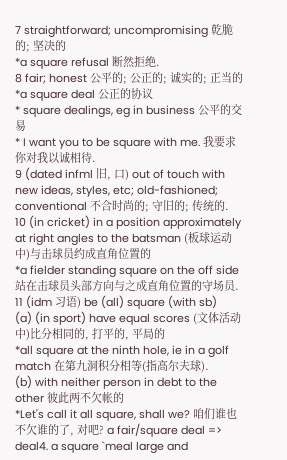7 straightforward; uncompromising 乾脆的; 坚决的
*a square refusal 断然拒绝.
8 fair; honest 公平的; 公正的; 诚实的; 正当的
*a square deal 公正的协议
* square dealings, eg in business 公平的交易
* I want you to be square with me. 我要求你对我以诚相待.
9 (dated infml 旧, 口) out of touch with new ideas, styles, etc; old-fashioned; conventional 不合时尚的; 守旧的; 传统的.
10 (in cricket) in a position approximately at right angles to the batsman (板球运动中)与击球员约成直角位置的
*a fielder standing square on the off side 站在击球员头部方向与之成直角位置的守场员.
11 (idm 习语) be (all) square (with sb)
(a) (in sport) have equal scores (文体活动中)比分相同的, 打平的, 平局的
*all square at the ninth hole, ie in a golf match 在第九洞积分相等(指高尔夫球).
(b) with neither person in debt to the other 彼此两不欠帐的
*Let's call it all square, shall we? 咱们谁也不欠谁的了, 对吧? a fair/square deal => deal4. a square `meal large and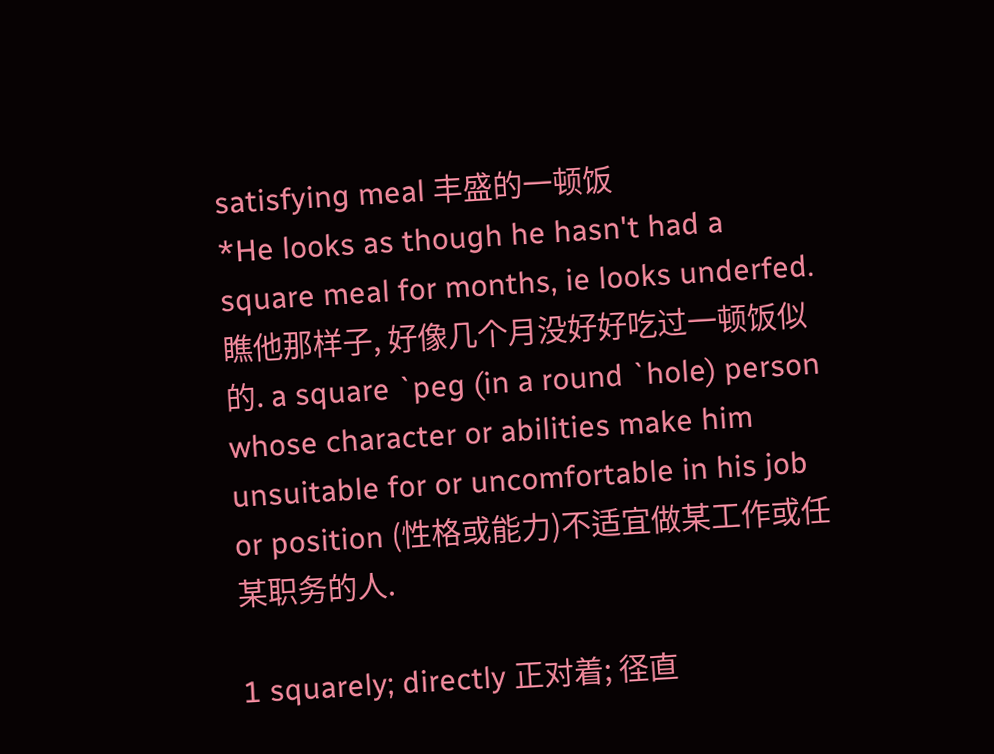satisfying meal 丰盛的一顿饭
*He looks as though he hasn't had a square meal for months, ie looks underfed. 瞧他那样子, 好像几个月没好好吃过一顿饭似的. a square `peg (in a round `hole) person whose character or abilities make him unsuitable for or uncomfortable in his job or position (性格或能力)不适宜做某工作或任某职务的人.

1 squarely; directly 正对着; 径直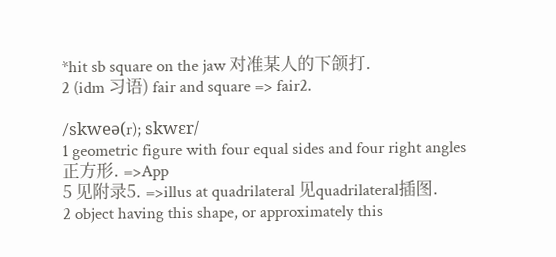*hit sb square on the jaw 对准某人的下颌打.
2 (idm 习语) fair and square => fair2.

/skweə(r); skwɛr/
1 geometric figure with four equal sides and four right angles 正方形. =>App
5 见附录5. =>illus at quadrilateral 见quadrilateral插图.
2 object having this shape, or approximately this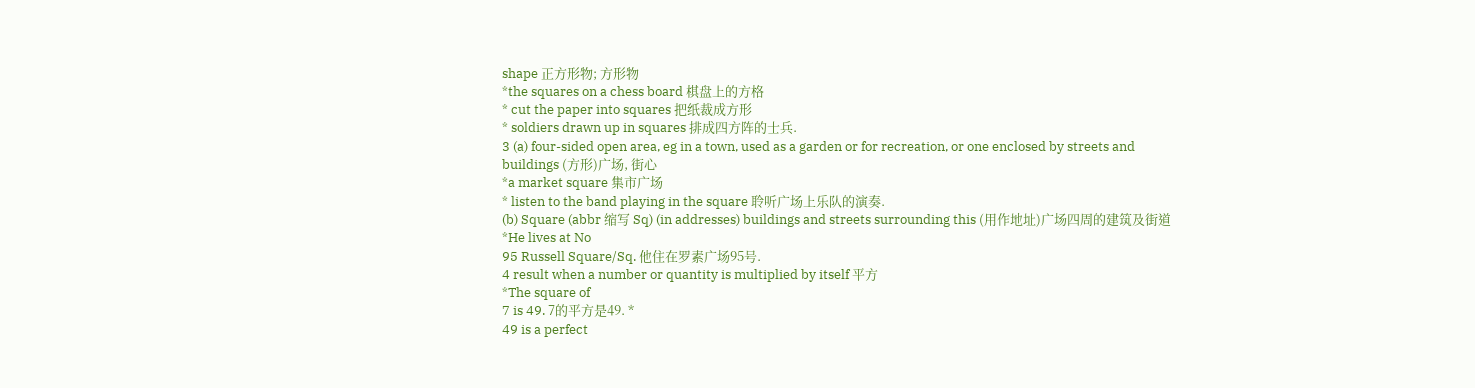shape 正方形物; 方形物
*the squares on a chess board 棋盘上的方格
* cut the paper into squares 把纸裁成方形
* soldiers drawn up in squares 排成四方阵的士兵.
3 (a) four-sided open area, eg in a town, used as a garden or for recreation, or one enclosed by streets and buildings (方形)广场, 街心
*a market square 集市广场
* listen to the band playing in the square 聆听广场上乐队的演奏.
(b) Square (abbr 缩写 Sq) (in addresses) buildings and streets surrounding this (用作地址)广场四周的建筑及街道
*He lives at No
95 Russell Square/Sq. 他住在罗素广场95号.
4 result when a number or quantity is multiplied by itself 平方
*The square of
7 is 49. 7的平方是49. *
49 is a perfect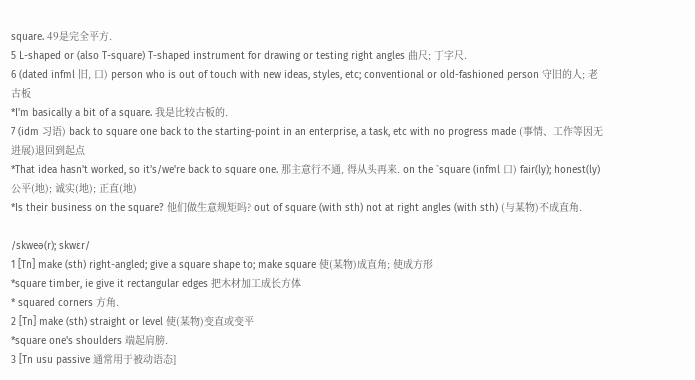square. 49是完全平方.
5 L-shaped or (also T-square) T-shaped instrument for drawing or testing right angles 曲尺; 丁字尺.
6 (dated infml 旧, 口) person who is out of touch with new ideas, styles, etc; conventional or old-fashioned person 守旧的人; 老古板
*I'm basically a bit of a square. 我是比较古板的.
7 (idm 习语) back to square one back to the starting-point in an enterprise, a task, etc with no progress made (事情、工作等因无进展)退回到起点
*That idea hasn't worked, so it's/we're back to square one. 那主意行不通, 得从头再来. on the `square (infml 口) fair(ly); honest(ly) 公平(地); 诚实(地); 正直(地)
*Is their business on the square? 他们做生意规矩吗? out of square (with sth) not at right angles (with sth) (与某物)不成直角.

/skweə(r); skwɛr/
1 [Tn] make (sth) right-angled; give a square shape to; make square 使(某物)成直角; 使成方形
*square timber, ie give it rectangular edges 把木材加工成长方体
* squared corners 方角.
2 [Tn] make (sth) straight or level 使(某物)变直或变平
*square one's shoulders 端起肩膀.
3 [Tn usu passive 通常用于被动语态]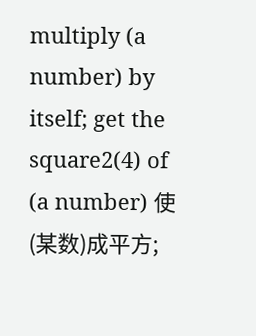multiply (a number) by itself; get the square2(4) of (a number) 使(某数)成平方;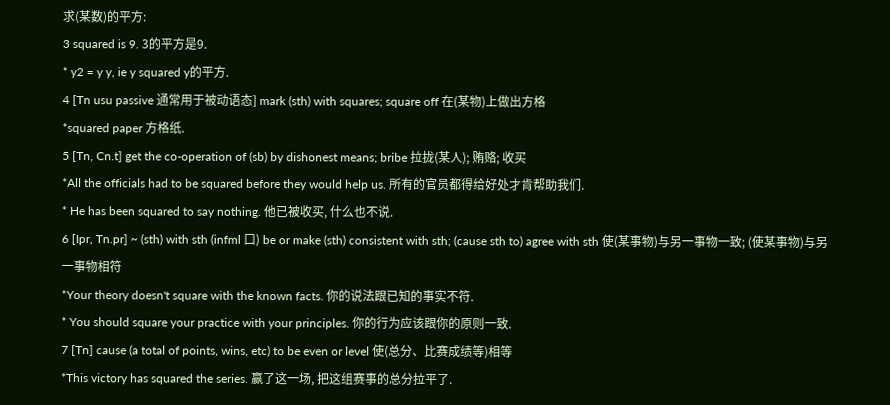求(某数)的平方:
3 squared is 9. 3的平方是9.
* y2 = y y, ie y squared y的平方.
4 [Tn usu passive 通常用于被动语态] mark (sth) with squares; square off 在(某物)上做出方格
*squared paper 方格纸.
5 [Tn, Cn.t] get the co-operation of (sb) by dishonest means; bribe 拉拢(某人); 贿赂; 收买
*All the officials had to be squared before they would help us. 所有的官员都得给好处才肯帮助我们.
* He has been squared to say nothing. 他已被收买, 什么也不说.
6 [Ipr, Tn.pr] ~ (sth) with sth (infml 口) be or make (sth) consistent with sth; (cause sth to) agree with sth 使(某事物)与另一事物一致; (使某事物)与另一事物相符
*Your theory doesn't square with the known facts. 你的说法跟已知的事实不符.
* You should square your practice with your principles. 你的行为应该跟你的原则一致.
7 [Tn] cause (a total of points, wins, etc) to be even or level 使(总分、比赛成绩等)相等
*This victory has squared the series. 赢了这一场, 把这组赛事的总分拉平了.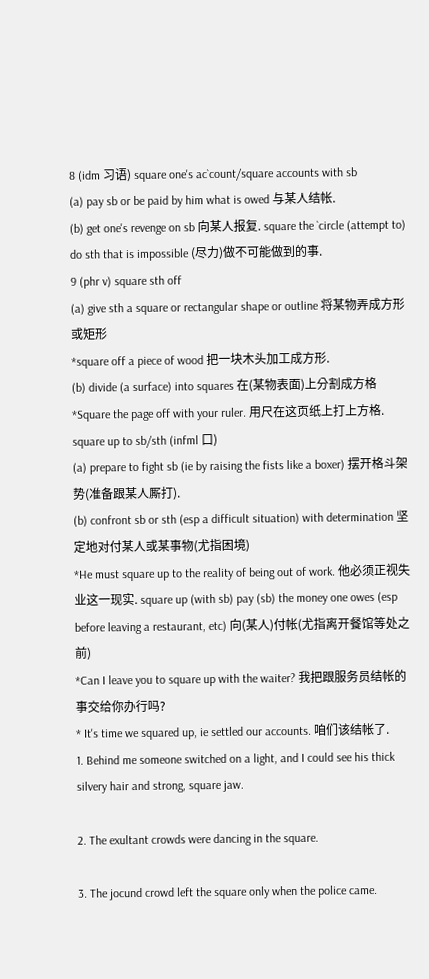8 (idm 习语) square one's ac`count/square accounts with sb
(a) pay sb or be paid by him what is owed 与某人结帐.
(b) get one's revenge on sb 向某人报复. square the `circle (attempt to) do sth that is impossible (尽力)做不可能做到的事.
9 (phr v) square sth off
(a) give sth a square or rectangular shape or outline 将某物弄成方形或矩形
*square off a piece of wood 把一块木头加工成方形.
(b) divide (a surface) into squares 在(某物表面)上分割成方格
*Square the page off with your ruler. 用尺在这页纸上打上方格. square up to sb/sth (infml 口)
(a) prepare to fight sb (ie by raising the fists like a boxer) 摆开格斗架势(准备跟某人厮打).
(b) confront sb or sth (esp a difficult situation) with determination 坚定地对付某人或某事物(尤指困境)
*He must square up to the reality of being out of work. 他必须正视失业这一现实. square up (with sb) pay (sb) the money one owes (esp before leaving a restaurant, etc) 向(某人)付帐(尤指离开餐馆等处之前)
*Can I leave you to square up with the waiter? 我把跟服务员结帐的事交给你办行吗?
* It's time we squared up, ie settled our accounts. 咱们该结帐了.
1. Behind me someone switched on a light, and I could see his thick silvery hair and strong, square jaw.

2. The exultant crowds were dancing in the square.

3. The jocund crowd left the square only when the police came.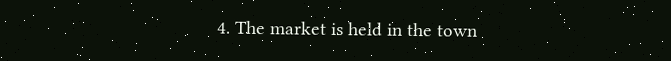4. The market is held in the town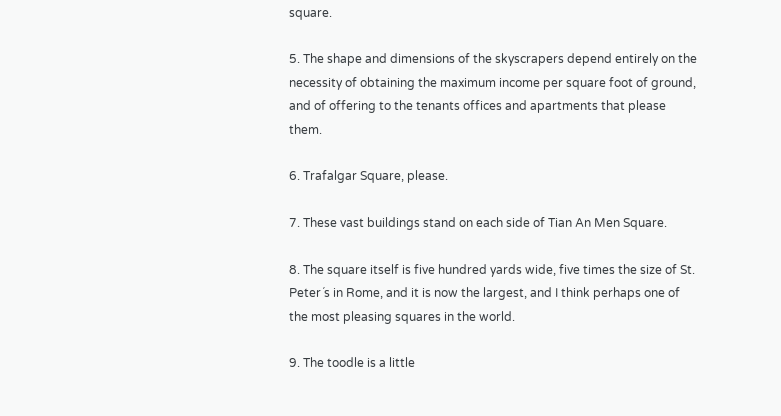square.

5. The shape and dimensions of the skyscrapers depend entirely on the necessity of obtaining the maximum income per square foot of ground, and of offering to the tenants offices and apartments that please them.

6. Trafalgar Square, please.

7. These vast buildings stand on each side of Tian An Men Square.

8. The square itself is five hundred yards wide, five times the size of St. Peter´s in Rome, and it is now the largest, and I think perhaps one of the most pleasing squares in the world.

9. The toodle is a little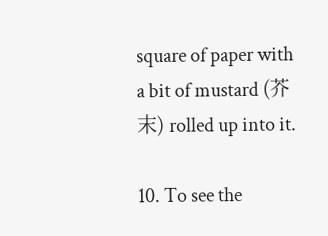square of paper with a bit of mustard (芥末) rolled up into it.

10. To see the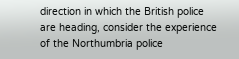direction in which the British police are heading, consider the experience of the Northumbria police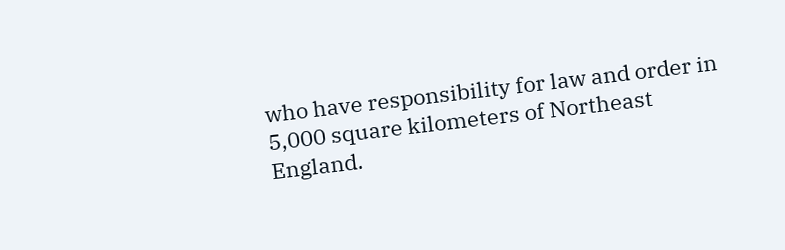who have responsibility for law and order in 5,000 square kilometers of Northeast England.